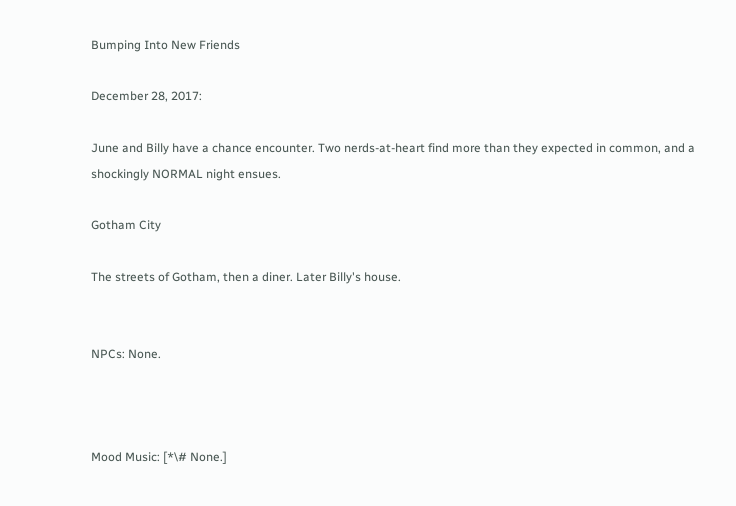Bumping Into New Friends

December 28, 2017:

June and Billy have a chance encounter. Two nerds-at-heart find more than they expected in common, and a shockingly NORMAL night ensues.

Gotham City

The streets of Gotham, then a diner. Later Billy's house.


NPCs: None.



Mood Music: [*\# None.]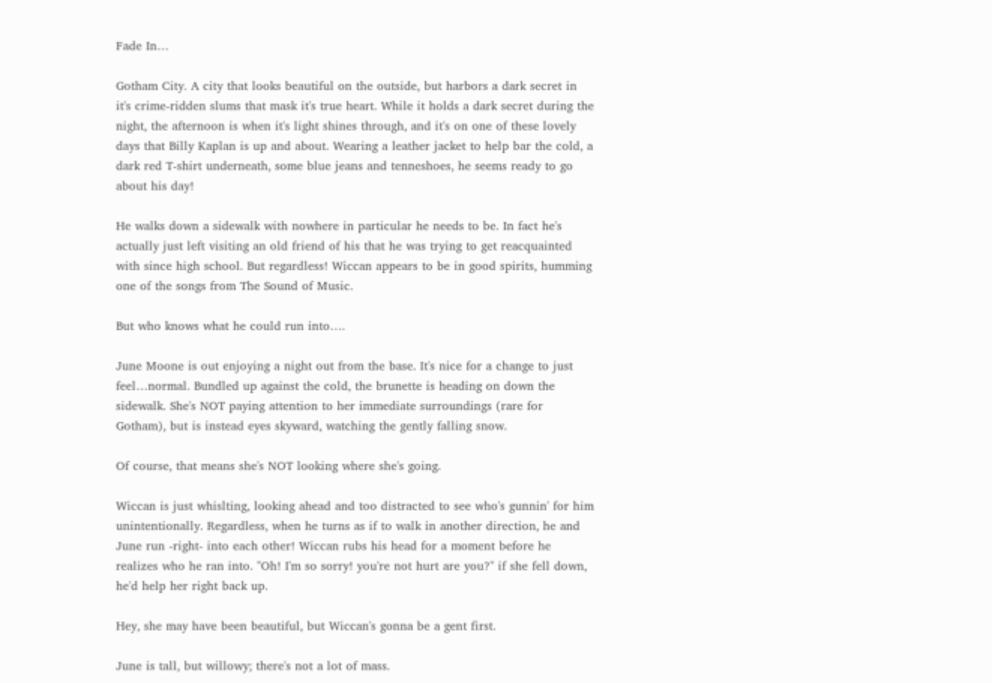Fade In…

Gotham City. A city that looks beautiful on the outside, but harbors a dark secret in it's crime-ridden slums that mask it's true heart. While it holds a dark secret during the night, the afternoon is when it's light shines through, and it's on one of these lovely days that Billy Kaplan is up and about. Wearing a leather jacket to help bar the cold, a dark red T-shirt underneath, some blue jeans and tenneshoes, he seems ready to go about his day!

He walks down a sidewalk with nowhere in particular he needs to be. In fact he's actually just left visiting an old friend of his that he was trying to get reacquainted with since high school. But regardless! Wiccan appears to be in good spirits, humming one of the songs from The Sound of Music.

But who knows what he could run into….

June Moone is out enjoying a night out from the base. It's nice for a change to just feel…normal. Bundled up against the cold, the brunette is heading on down the sidewalk. She's NOT paying attention to her immediate surroundings (rare for Gotham), but is instead eyes skyward, watching the gently falling snow.

Of course, that means she's NOT looking where she's going.

Wiccan is just whislting, looking ahead and too distracted to see who's gunnin' for him unintentionally. Regardless, when he turns as if to walk in another direction, he and June run -right- into each other! Wiccan rubs his head for a moment before he realizes who he ran into. "Oh! I'm so sorry! you're not hurt are you?" if she fell down, he'd help her right back up.

Hey, she may have been beautiful, but Wiccan's gonna be a gent first.

June is tall, but willowy; there's not a lot of mass.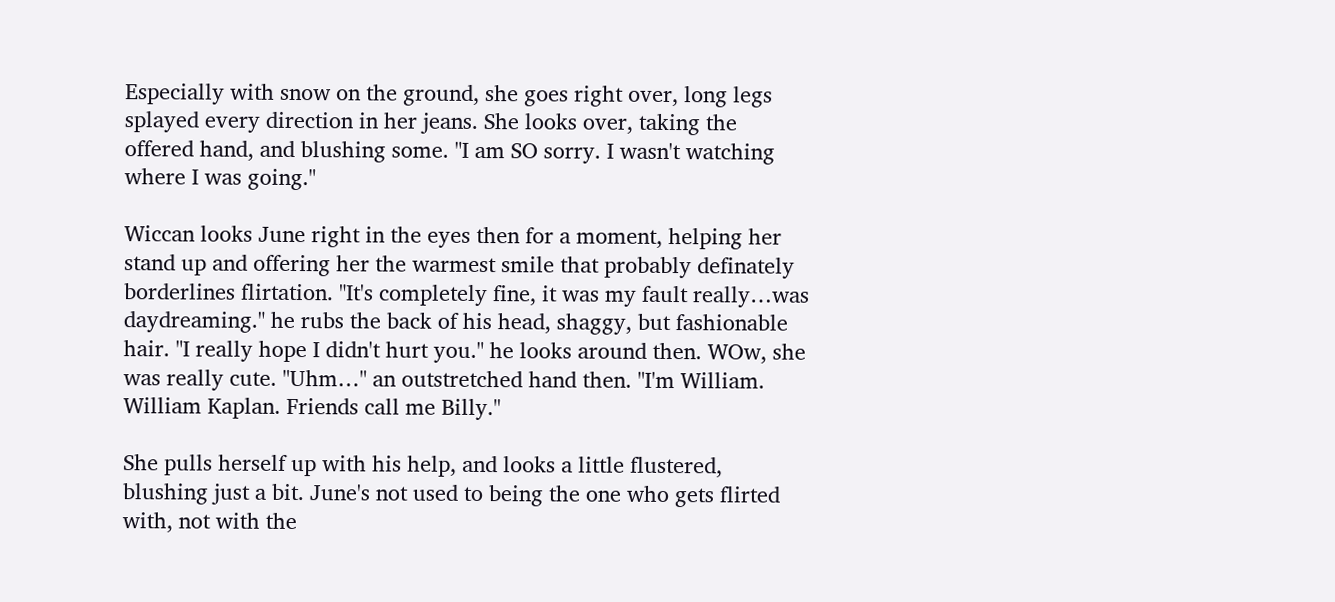Especially with snow on the ground, she goes right over, long legs splayed every direction in her jeans. She looks over, taking the offered hand, and blushing some. "I am SO sorry. I wasn't watching where I was going."

Wiccan looks June right in the eyes then for a moment, helping her stand up and offering her the warmest smile that probably definately borderlines flirtation. "It's completely fine, it was my fault really…was daydreaming." he rubs the back of his head, shaggy, but fashionable hair. "I really hope I didn't hurt you." he looks around then. WOw, she was really cute. "Uhm…" an outstretched hand then. "I'm William. William Kaplan. Friends call me Billy."

She pulls herself up with his help, and looks a little flustered, blushing just a bit. June's not used to being the one who gets flirted with, not with the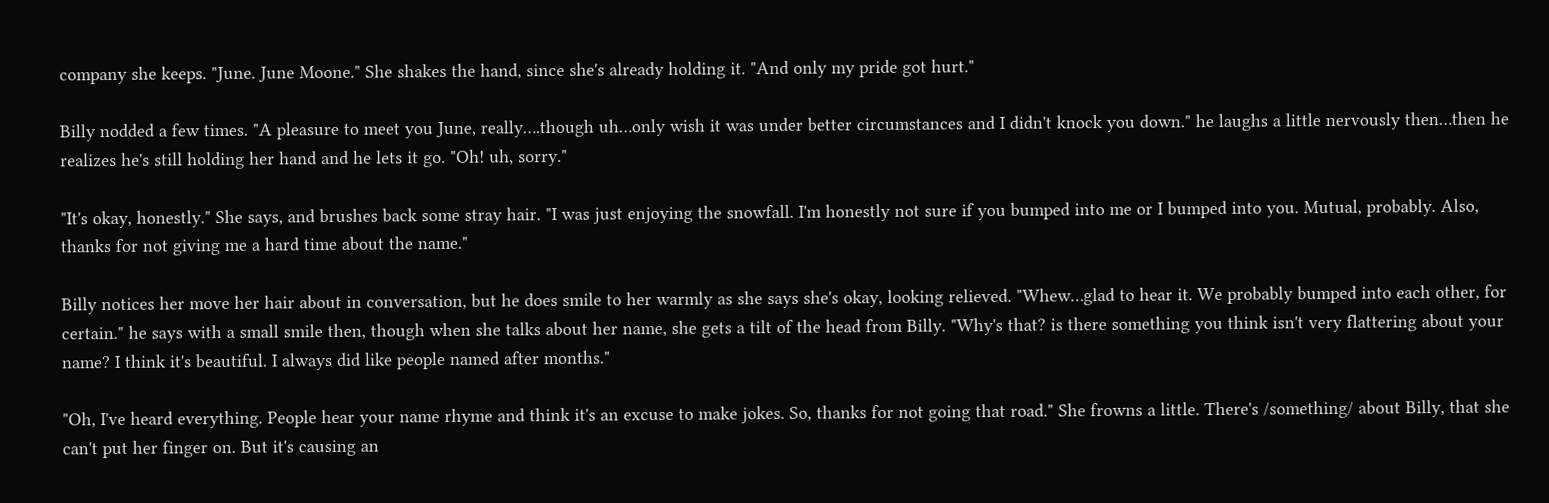company she keeps. "June. June Moone." She shakes the hand, since she's already holding it. "And only my pride got hurt."

Billy nodded a few times. "A pleasure to meet you June, really….though uh…only wish it was under better circumstances and I didn't knock you down." he laughs a little nervously then…then he realizes he's still holding her hand and he lets it go. "Oh! uh, sorry."

"It's okay, honestly." She says, and brushes back some stray hair. "I was just enjoying the snowfall. I'm honestly not sure if you bumped into me or I bumped into you. Mutual, probably. Also, thanks for not giving me a hard time about the name."

Billy notices her move her hair about in conversation, but he does smile to her warmly as she says she's okay, looking relieved. "Whew…glad to hear it. We probably bumped into each other, for certain." he says with a small smile then, though when she talks about her name, she gets a tilt of the head from Billy. "Why's that? is there something you think isn't very flattering about your name? I think it's beautiful. I always did like people named after months."

"Oh, I've heard everything. People hear your name rhyme and think it's an excuse to make jokes. So, thanks for not going that road." She frowns a little. There's /something/ about Billy, that she can't put her finger on. But it's causing an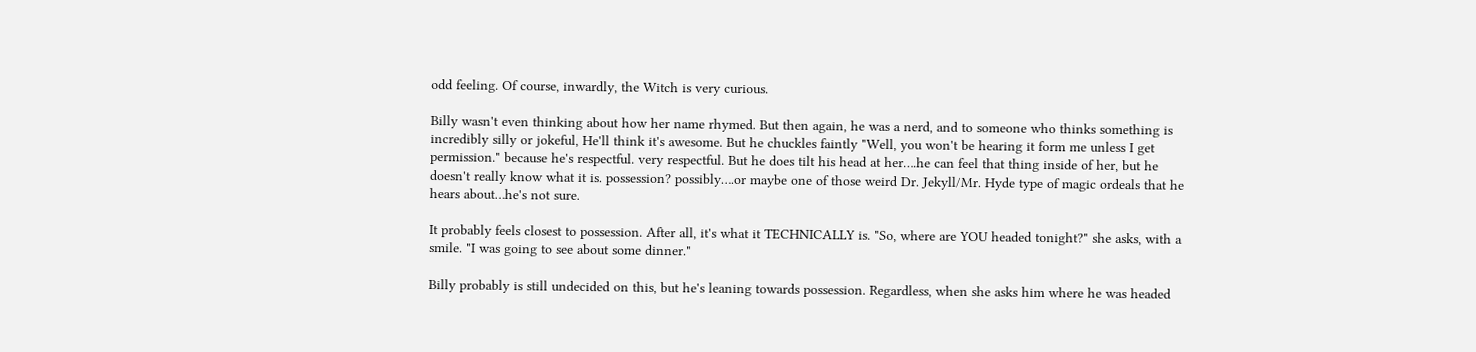odd feeling. Of course, inwardly, the Witch is very curious.

Billy wasn't even thinking about how her name rhymed. But then again, he was a nerd, and to someone who thinks something is incredibly silly or jokeful, He'll think it's awesome. But he chuckles faintly "Well, you won't be hearing it form me unless I get permission." because he's respectful. very respectful. But he does tilt his head at her….he can feel that thing inside of her, but he doesn't really know what it is. possession? possibly….or maybe one of those weird Dr. Jekyll/Mr. Hyde type of magic ordeals that he hears about…he's not sure.

It probably feels closest to possession. After all, it's what it TECHNICALLY is. "So, where are YOU headed tonight?" she asks, with a smile. "I was going to see about some dinner."

Billy probably is still undecided on this, but he's leaning towards possession. Regardless, when she asks him where he was headed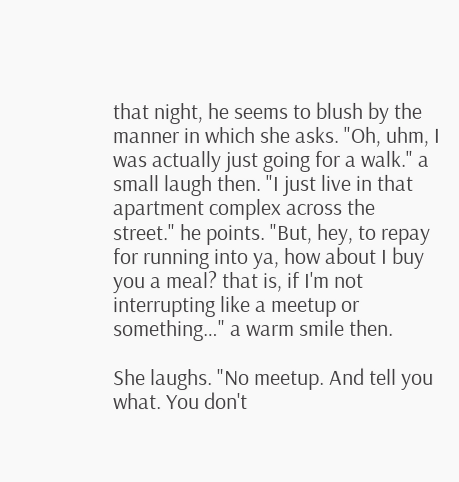that night, he seems to blush by the manner in which she asks. "Oh, uhm, I was actually just going for a walk." a small laugh then. "I just live in that apartment complex across the street." he points. "But, hey, to repay for running into ya, how about I buy you a meal? that is, if I'm not interrupting like a meetup or something…" a warm smile then.

She laughs. "No meetup. And tell you what. You don't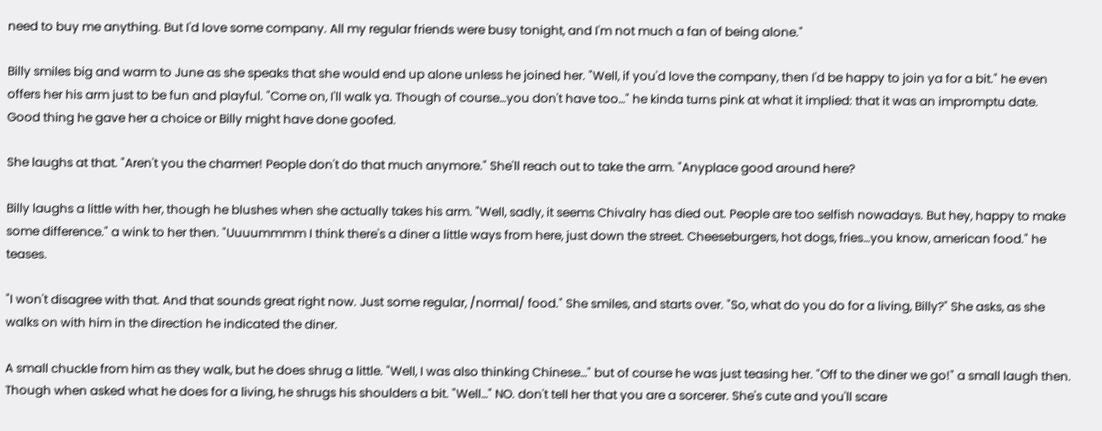need to buy me anything. But I'd love some company. All my regular friends were busy tonight, and I'm not much a fan of being alone."

Billy smiles big and warm to June as she speaks that she would end up alone unless he joined her. "Well, if you'd love the company, then I'd be happy to join ya for a bit." he even offers her his arm just to be fun and playful. "Come on, I'll walk ya. Though of course…you don't have too…" he kinda turns pink at what it implied: that it was an impromptu date. Good thing he gave her a choice or Billy might have done goofed.

She laughs at that. "Aren't you the charmer! People don't do that much anymore." She'll reach out to take the arm. "Anyplace good around here?

Billy laughs a little with her, though he blushes when she actually takes his arm. "Well, sadly, it seems Chivalry has died out. People are too selfish nowadays. But hey, happy to make some difference." a wink to her then. "Uuuummmm I think there's a diner a little ways from here, just down the street. Cheeseburgers, hot dogs, fries…you know, american food." he teases.

"I won't disagree with that. And that sounds great right now. Just some regular, /normal/ food." She smiles, and starts over. "So, what do you do for a living, Billy?" She asks, as she walks on with him in the direction he indicated the diner.

A small chuckle from him as they walk, but he does shrug a little. "Well, I was also thinking Chinese…" but of course he was just teasing her. "Off to the diner we go!" a small laugh then. Though when asked what he does for a living, he shrugs his shoulders a bit. "Well…" NO. don't tell her that you are a sorcerer. She's cute and you'll scare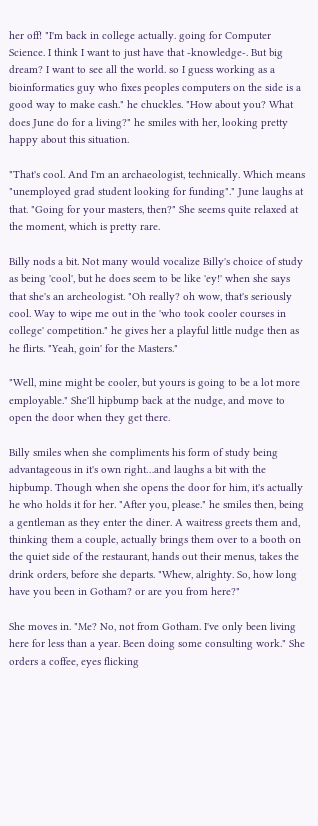her off! "I'm back in college actually. going for Computer Science. I think I want to just have that -knowledge-. But big dream? I want to see all the world. so I guess working as a bioinformatics guy who fixes peoples computers on the side is a good way to make cash." he chuckles. "How about you? What does June do for a living?" he smiles with her, looking pretty happy about this situation.

"That's cool. And I'm an archaeologist, technically. Which means "unemployed grad student looking for funding"." June laughs at that. "Going for your masters, then?" She seems quite relaxed at the moment, which is pretty rare.

Billy nods a bit. Not many would vocalize Billy's choice of study as being 'cool', but he does seem to be like 'ey!' when she says that she's an archeologist. "Oh really? oh wow, that's seriously cool. Way to wipe me out in the 'who took cooler courses in college' competition." he gives her a playful little nudge then as he flirts. "Yeah, goin' for the Masters."

"Well, mine might be cooler, but yours is going to be a lot more employable." She'll hipbump back at the nudge, and move to open the door when they get there.

Billy smiles when she compliments his form of study being advantageous in it's own right…and laughs a bit with the hipbump. Though when she opens the door for him, it's actually he who holds it for her. "After you, please." he smiles then, being a gentleman as they enter the diner. A waitress greets them and, thinking them a couple, actually brings them over to a booth on the quiet side of the restaurant, hands out their menus, takes the drink orders, before she departs. "Whew, alrighty. So, how long have you been in Gotham? or are you from here?"

She moves in. "Me? No, not from Gotham. I've only been living here for less than a year. Been doing some consulting work." She orders a coffee, eyes flicking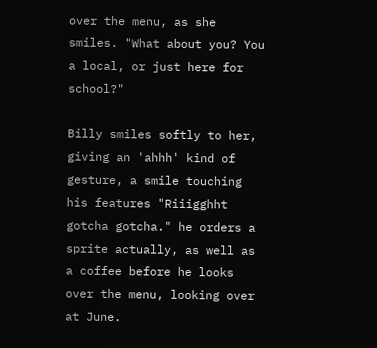over the menu, as she smiles. "What about you? You a local, or just here for school?"

Billy smiles softly to her, giving an 'ahhh' kind of gesture, a smile touching his features "Riiigghht gotcha gotcha." he orders a sprite actually, as well as a coffee before he looks over the menu, looking over at June.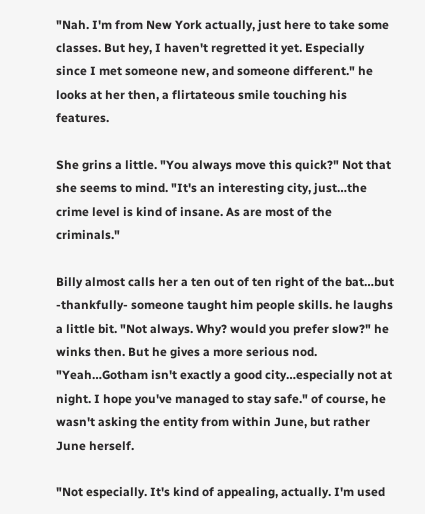"Nah. I'm from New York actually, just here to take some classes. But hey, I haven't regretted it yet. Especially since I met someone new, and someone different." he looks at her then, a flirtateous smile touching his features.

She grins a little. "You always move this quick?" Not that she seems to mind. "It's an interesting city, just…the crime level is kind of insane. As are most of the criminals."

Billy almost calls her a ten out of ten right of the bat…but -thankfully- someone taught him people skills. he laughs a little bit. "Not always. Why? would you prefer slow?" he winks then. But he gives a more serious nod. "Yeah…Gotham isn't exactly a good city…especially not at night. I hope you've managed to stay safe." of course, he wasn't asking the entity from within June, but rather June herself.

"Not especially. It's kind of appealing, actually. I'm used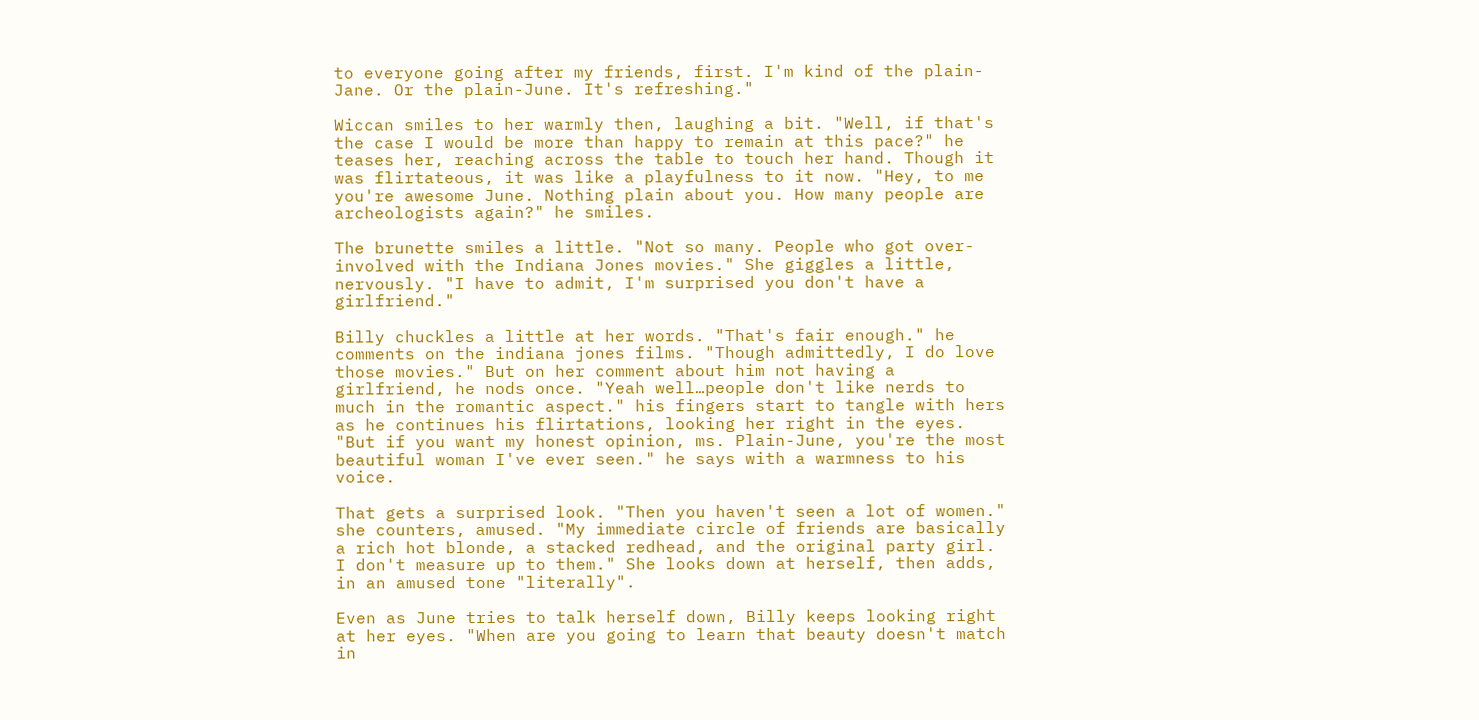to everyone going after my friends, first. I'm kind of the plain-Jane. Or the plain-June. It's refreshing."

Wiccan smiles to her warmly then, laughing a bit. "Well, if that's the case I would be more than happy to remain at this pace?" he teases her, reaching across the table to touch her hand. Though it was flirtateous, it was like a playfulness to it now. "Hey, to me you're awesome June. Nothing plain about you. How many people are archeologists again?" he smiles.

The brunette smiles a little. "Not so many. People who got over-involved with the Indiana Jones movies." She giggles a little, nervously. "I have to admit, I'm surprised you don't have a girlfriend."

Billy chuckles a little at her words. "That's fair enough." he comments on the indiana jones films. "Though admittedly, I do love those movies." But on her comment about him not having a girlfriend, he nods once. "Yeah well…people don't like nerds to much in the romantic aspect." his fingers start to tangle with hers as he continues his flirtations, looking her right in the eyes. "But if you want my honest opinion, ms. Plain-June, you're the most beautiful woman I've ever seen." he says with a warmness to his voice.

That gets a surprised look. "Then you haven't seen a lot of women." she counters, amused. "My immediate circle of friends are basically a rich hot blonde, a stacked redhead, and the original party girl. I don't measure up to them." She looks down at herself, then adds, in an amused tone "literally".

Even as June tries to talk herself down, Billy keeps looking right at her eyes. "When are you going to learn that beauty doesn't match in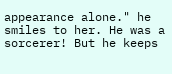appearance alone." he smiles to her. He was a sorcerer! But he keeps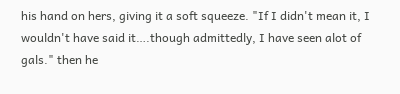his hand on hers, giving it a soft squeeze. "If I didn't mean it, I wouldn't have said it….though admittedly, I have seen alot of gals." then he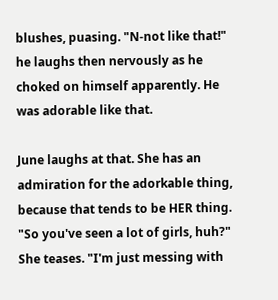blushes, puasing. "N-not like that!" he laughs then nervously as he choked on himself apparently. He was adorable like that.

June laughs at that. She has an admiration for the adorkable thing, because that tends to be HER thing. "So you've seen a lot of girls, huh?" She teases. "I'm just messing with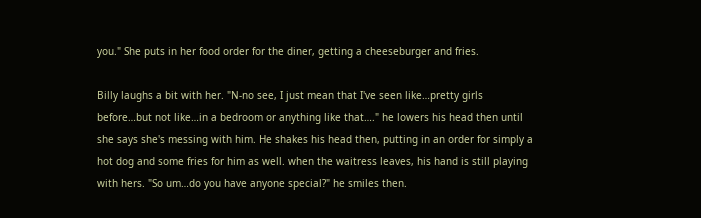you." She puts in her food order for the diner, getting a cheeseburger and fries.

Billy laughs a bit with her. "N-no see, I just mean that I've seen like…pretty girls before…but not like…in a bedroom or anything like that…." he lowers his head then until she says she's messing with him. He shakes his head then, putting in an order for simply a hot dog and some fries for him as well. when the waitress leaves, his hand is still playing with hers. "So um…do you have anyone special?" he smiles then.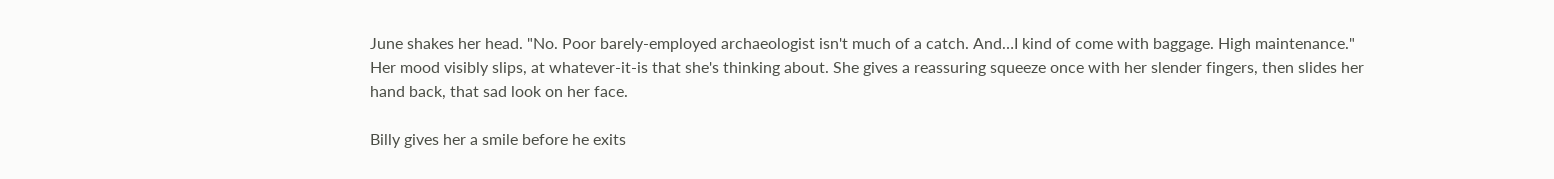June shakes her head. "No. Poor barely-employed archaeologist isn't much of a catch. And…I kind of come with baggage. High maintenance." Her mood visibly slips, at whatever-it-is that she's thinking about. She gives a reassuring squeeze once with her slender fingers, then slides her hand back, that sad look on her face.

Billy gives her a smile before he exits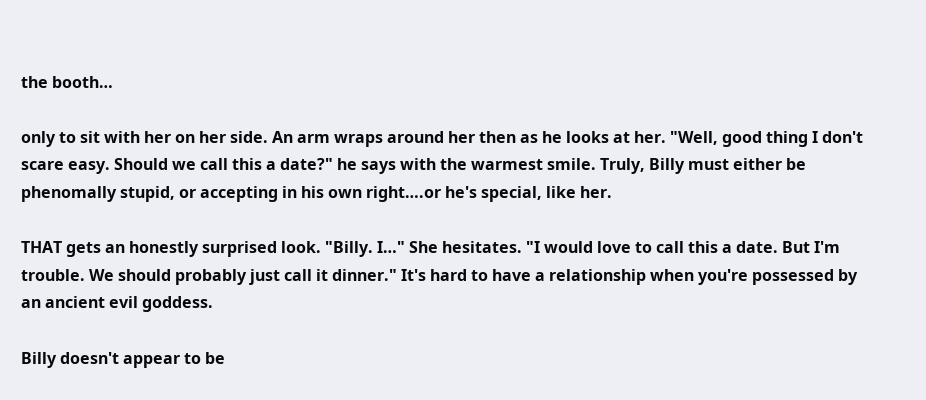the booth…

only to sit with her on her side. An arm wraps around her then as he looks at her. "Well, good thing I don't scare easy. Should we call this a date?" he says with the warmest smile. Truly, Billy must either be phenomally stupid, or accepting in his own right….or he's special, like her.

THAT gets an honestly surprised look. "Billy. I…" She hesitates. "I would love to call this a date. But I'm trouble. We should probably just call it dinner." It's hard to have a relationship when you're possessed by an ancient evil goddess.

Billy doesn't appear to be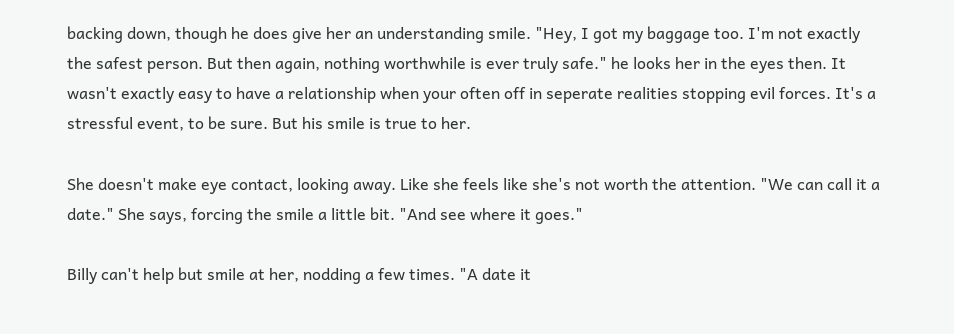backing down, though he does give her an understanding smile. "Hey, I got my baggage too. I'm not exactly the safest person. But then again, nothing worthwhile is ever truly safe." he looks her in the eyes then. It wasn't exactly easy to have a relationship when your often off in seperate realities stopping evil forces. It's a stressful event, to be sure. But his smile is true to her.

She doesn't make eye contact, looking away. Like she feels like she's not worth the attention. "We can call it a date." She says, forcing the smile a little bit. "And see where it goes."

Billy can't help but smile at her, nodding a few times. "A date it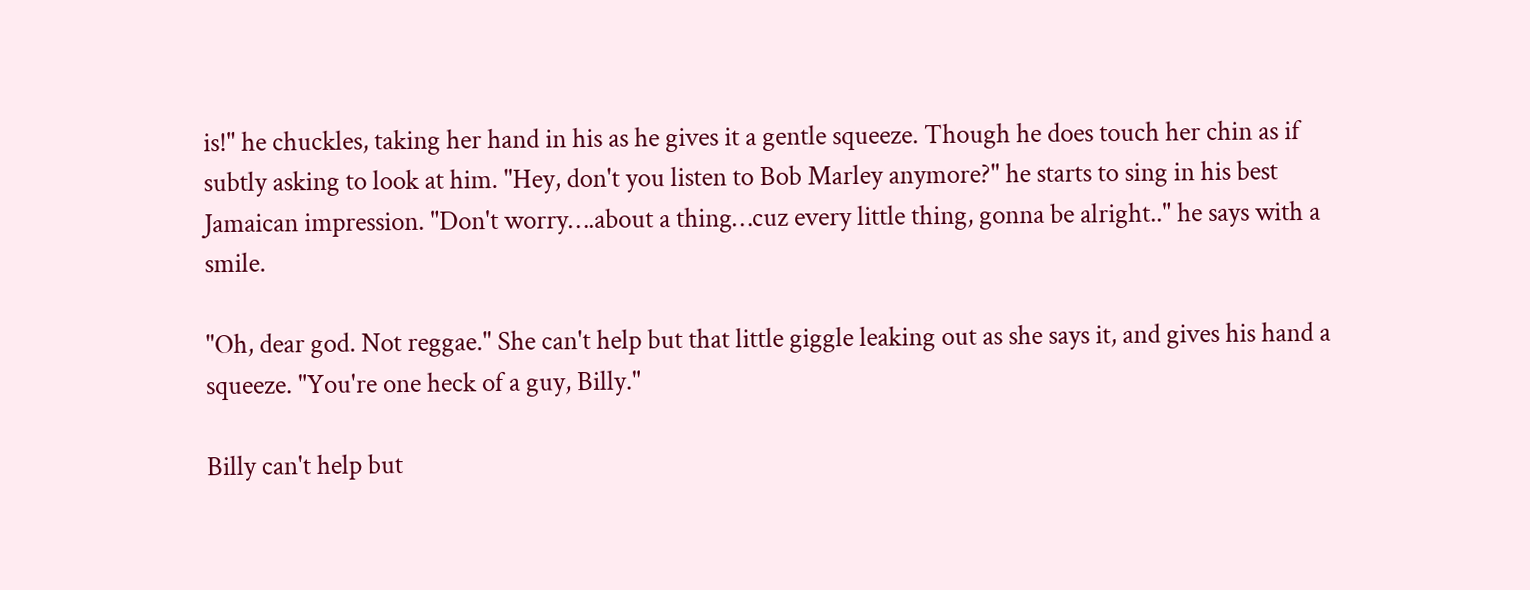is!" he chuckles, taking her hand in his as he gives it a gentle squeeze. Though he does touch her chin as if subtly asking to look at him. "Hey, don't you listen to Bob Marley anymore?" he starts to sing in his best Jamaican impression. "Don't worry….about a thing…cuz every little thing, gonna be alright.." he says with a smile.

"Oh, dear god. Not reggae." She can't help but that little giggle leaking out as she says it, and gives his hand a squeeze. "You're one heck of a guy, Billy."

Billy can't help but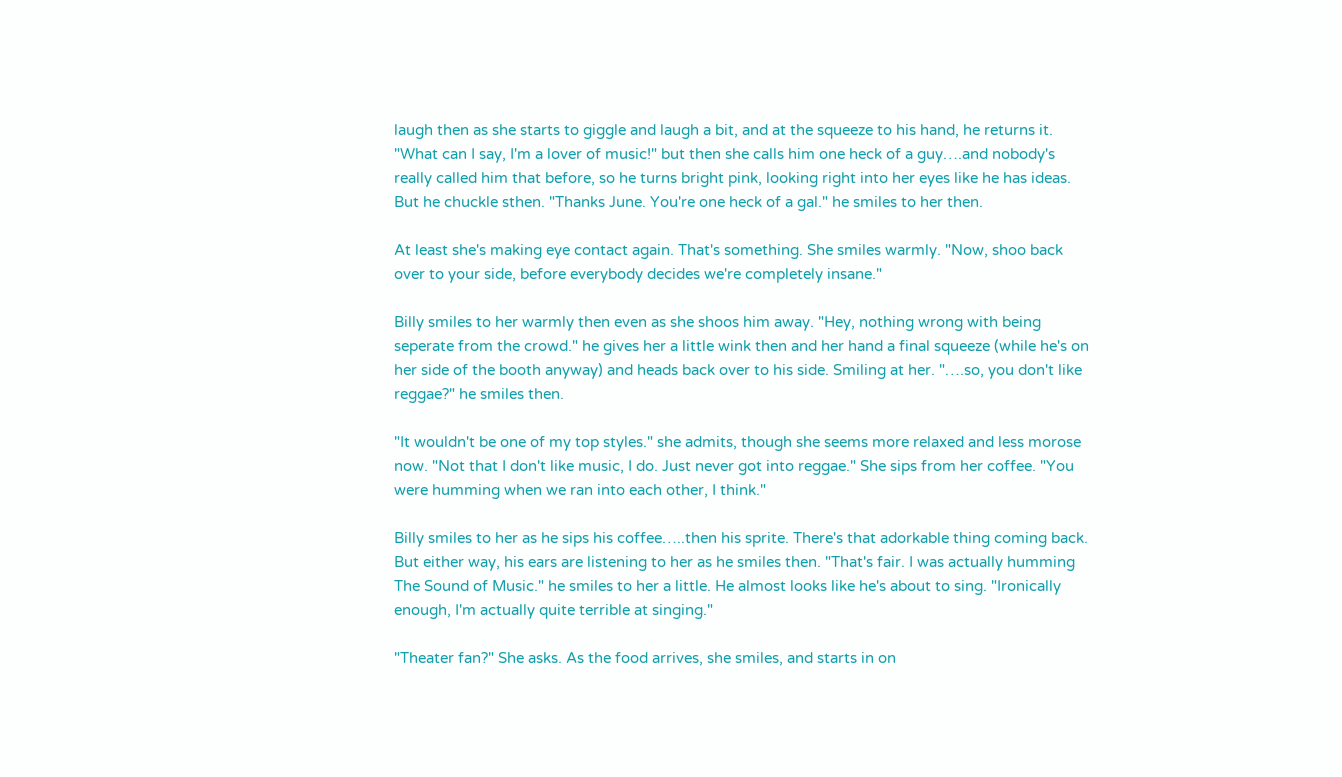laugh then as she starts to giggle and laugh a bit, and at the squeeze to his hand, he returns it. "What can I say, I'm a lover of music!" but then she calls him one heck of a guy….and nobody's really called him that before, so he turns bright pink, looking right into her eyes like he has ideas. But he chuckle sthen. "Thanks June. You're one heck of a gal." he smiles to her then.

At least she's making eye contact again. That's something. She smiles warmly. "Now, shoo back over to your side, before everybody decides we're completely insane."

Billy smiles to her warmly then even as she shoos him away. "Hey, nothing wrong with being seperate from the crowd." he gives her a little wink then and her hand a final squeeze (while he's on her side of the booth anyway) and heads back over to his side. Smiling at her. "….so, you don't like reggae?" he smiles then.

"It wouldn't be one of my top styles." she admits, though she seems more relaxed and less morose now. "Not that I don't like music, I do. Just never got into reggae." She sips from her coffee. "You were humming when we ran into each other, I think."

Billy smiles to her as he sips his coffee…..then his sprite. There's that adorkable thing coming back. But either way, his ears are listening to her as he smiles then. "That's fair. I was actually humming The Sound of Music." he smiles to her a little. He almost looks like he's about to sing. "Ironically enough, I'm actually quite terrible at singing."

"Theater fan?" She asks. As the food arrives, she smiles, and starts in on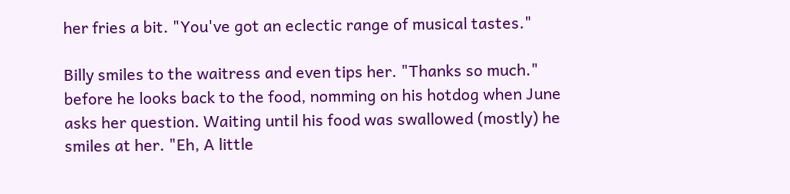her fries a bit. "You've got an eclectic range of musical tastes."

Billy smiles to the waitress and even tips her. "Thanks so much." before he looks back to the food, nomming on his hotdog when June asks her question. Waiting until his food was swallowed (mostly) he smiles at her. "Eh, A little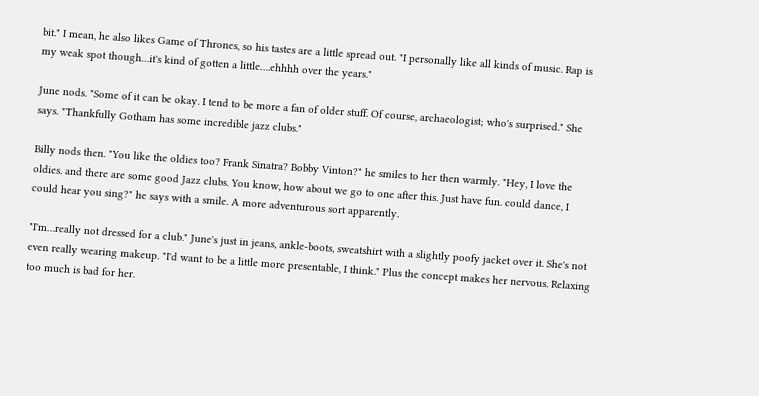bit." I mean, he also likes Game of Thrones, so his tastes are a little spread out. "I personally like all kinds of music. Rap is my weak spot though…it's kind of gotten a little….ehhhh over the years."

June nods. "Some of it can be okay. I tend to be more a fan of older stuff. Of course, archaeologist; who's surprised." She says. "Thankfully Gotham has some incredible jazz clubs."

Billy nods then. "You like the oldies too? Frank Sinatra? Bobby Vinton?" he smiles to her then warmly. "Hey, I love the oldies. and there are some good Jazz clubs. You know, how about we go to one after this. Just have fun. could dance, I could hear you sing?" he says with a smile. A more adventurous sort apparently.

"I'm…really not dressed for a club." June's just in jeans, ankle-boots, sweatshirt with a slightly poofy jacket over it. She's not even really wearing makeup. "I'd want to be a little more presentable, I think." Plus the concept makes her nervous. Relaxing too much is bad for her.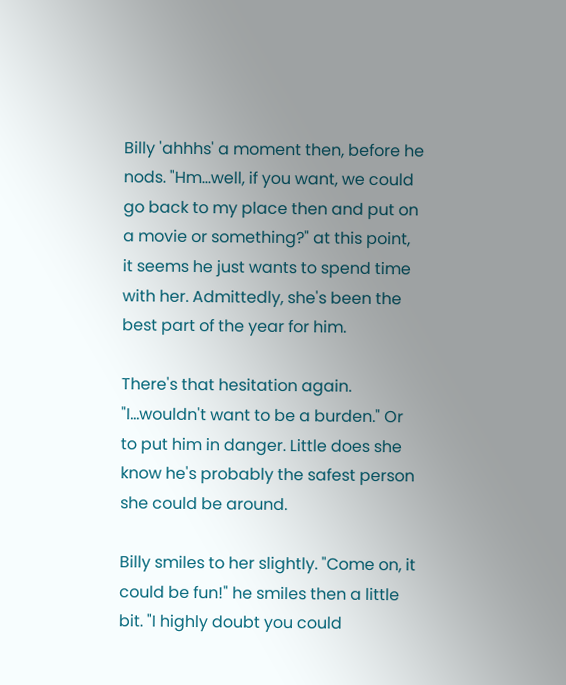Billy 'ahhhs' a moment then, before he nods. "Hm…well, if you want, we could go back to my place then and put on a movie or something?" at this point, it seems he just wants to spend time with her. Admittedly, she's been the best part of the year for him.

There's that hesitation again. "I…wouldn't want to be a burden." Or to put him in danger. Little does she know he's probably the safest person she could be around.

Billy smiles to her slightly. "Come on, it could be fun!" he smiles then a little bit. "I highly doubt you could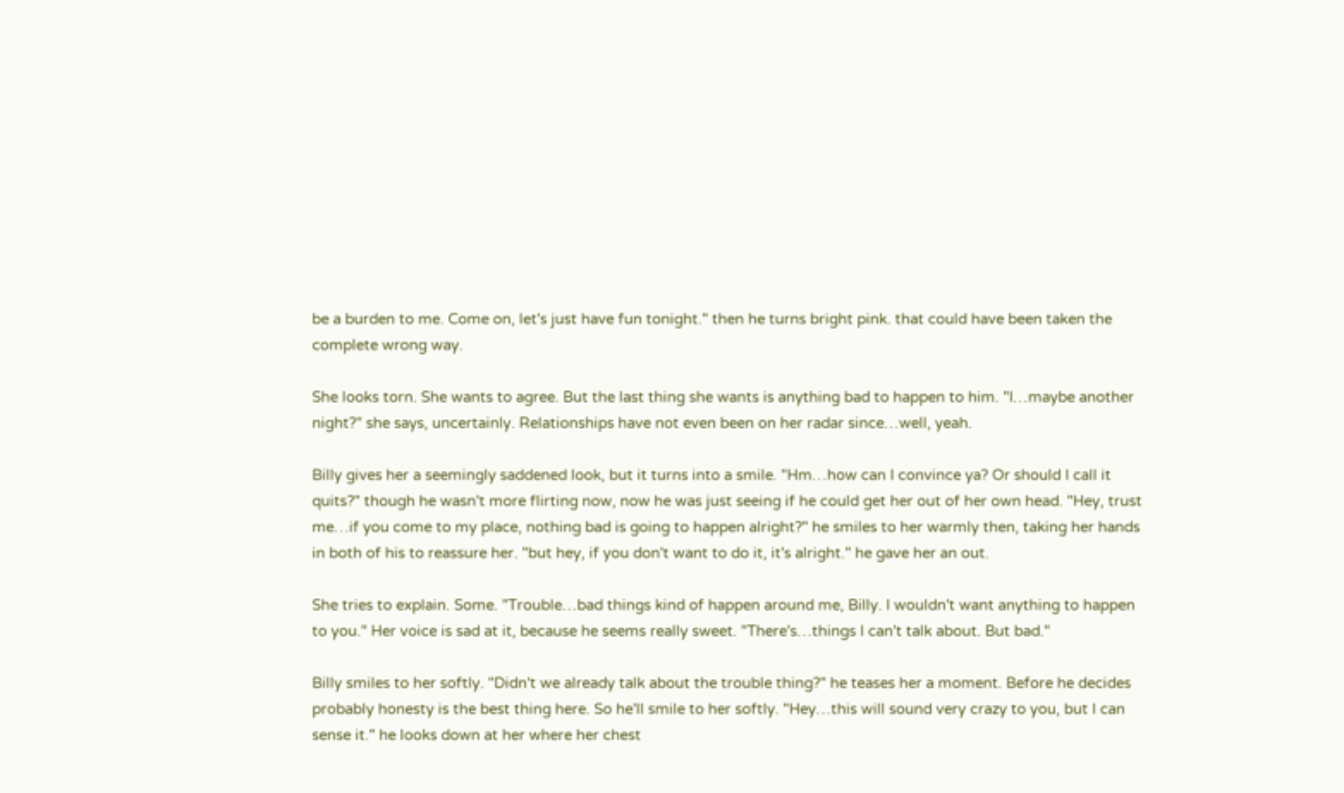be a burden to me. Come on, let's just have fun tonight." then he turns bright pink. that could have been taken the complete wrong way.

She looks torn. She wants to agree. But the last thing she wants is anything bad to happen to him. "I…maybe another night?" she says, uncertainly. Relationships have not even been on her radar since…well, yeah.

Billy gives her a seemingly saddened look, but it turns into a smile. "Hm…how can I convince ya? Or should I call it quits?" though he wasn't more flirting now, now he was just seeing if he could get her out of her own head. "Hey, trust me…if you come to my place, nothing bad is going to happen alright?" he smiles to her warmly then, taking her hands in both of his to reassure her. "but hey, if you don't want to do it, it's alright." he gave her an out.

She tries to explain. Some. "Trouble…bad things kind of happen around me, Billy. I wouldn't want anything to happen to you." Her voice is sad at it, because he seems really sweet. "There's…things I can't talk about. But bad."

Billy smiles to her softly. "Didn't we already talk about the trouble thing?" he teases her a moment. Before he decides probably honesty is the best thing here. So he'll smile to her softly. "Hey…this will sound very crazy to you, but I can sense it." he looks down at her where her chest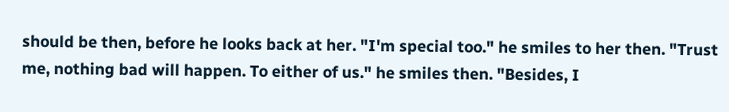should be then, before he looks back at her. "I'm special too." he smiles to her then. "Trust me, nothing bad will happen. To either of us." he smiles then. "Besides, I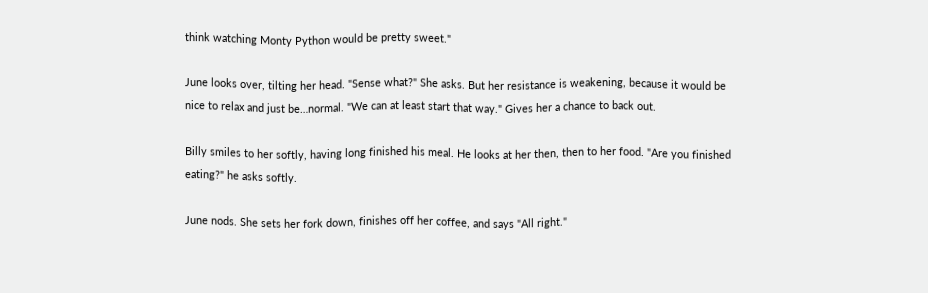think watching Monty Python would be pretty sweet."

June looks over, tilting her head. "Sense what?" She asks. But her resistance is weakening, because it would be nice to relax and just be…normal. "We can at least start that way." Gives her a chance to back out.

Billy smiles to her softly, having long finished his meal. He looks at her then, then to her food. "Are you finished eating?" he asks softly.

June nods. She sets her fork down, finishes off her coffee, and says "All right."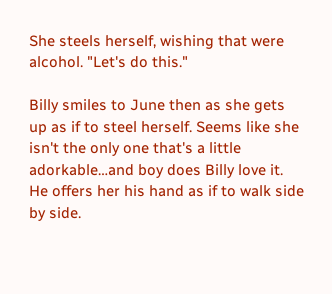She steels herself, wishing that were alcohol. "Let's do this."

Billy smiles to June then as she gets up as if to steel herself. Seems like she isn't the only one that's a little adorkable…and boy does Billy love it. He offers her his hand as if to walk side by side.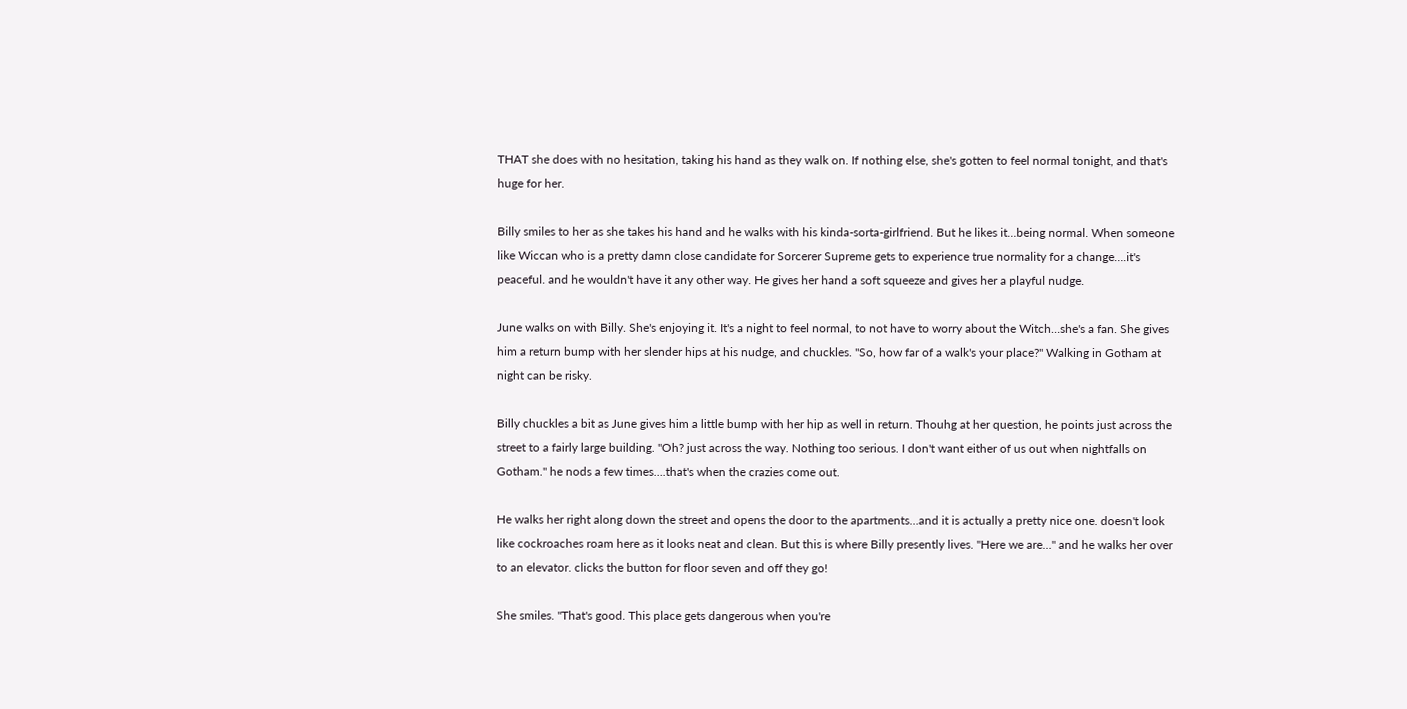THAT she does with no hesitation, taking his hand as they walk on. If nothing else, she's gotten to feel normal tonight, and that's huge for her.

Billy smiles to her as she takes his hand and he walks with his kinda-sorta-girlfriend. But he likes it…being normal. When someone like Wiccan who is a pretty damn close candidate for Sorcerer Supreme gets to experience true normality for a change….it's peaceful. and he wouldn't have it any other way. He gives her hand a soft squeeze and gives her a playful nudge.

June walks on with Billy. She's enjoying it. It's a night to feel normal, to not have to worry about the Witch…she's a fan. She gives him a return bump with her slender hips at his nudge, and chuckles. "So, how far of a walk's your place?" Walking in Gotham at night can be risky.

Billy chuckles a bit as June gives him a little bump with her hip as well in return. Thouhg at her question, he points just across the street to a fairly large building. "Oh? just across the way. Nothing too serious. I don't want either of us out when nightfalls on Gotham." he nods a few times….that's when the crazies come out.

He walks her right along down the street and opens the door to the apartments…and it is actually a pretty nice one. doesn't look like cockroaches roam here as it looks neat and clean. But this is where Billy presently lives. "Here we are…" and he walks her over to an elevator. clicks the button for floor seven and off they go!

She smiles. "That's good. This place gets dangerous when you're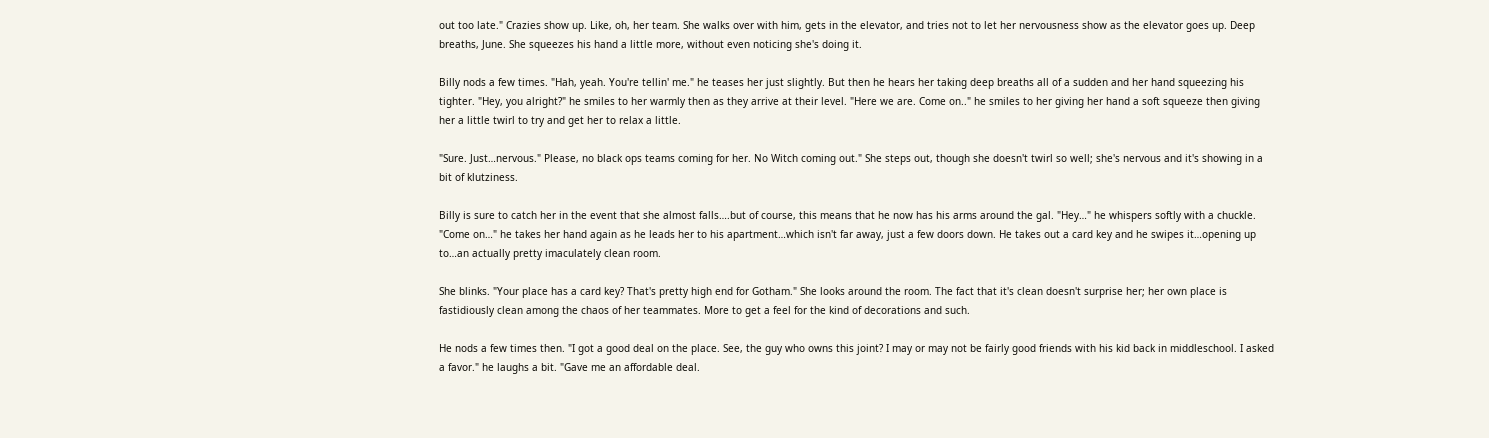out too late." Crazies show up. Like, oh, her team. She walks over with him, gets in the elevator, and tries not to let her nervousness show as the elevator goes up. Deep breaths, June. She squeezes his hand a little more, without even noticing she's doing it.

Billy nods a few times. "Hah, yeah. You're tellin' me." he teases her just slightly. But then he hears her taking deep breaths all of a sudden and her hand squeezing his tighter. "Hey, you alright?" he smiles to her warmly then as they arrive at their level. "Here we are. Come on.." he smiles to her giving her hand a soft squeeze then giving her a little twirl to try and get her to relax a little.

"Sure. Just…nervous." Please, no black ops teams coming for her. No Witch coming out." She steps out, though she doesn't twirl so well; she's nervous and it's showing in a bit of klutziness.

Billy is sure to catch her in the event that she almost falls….but of course, this means that he now has his arms around the gal. "Hey…" he whispers softly with a chuckle. "Come on…" he takes her hand again as he leads her to his apartment…which isn't far away, just a few doors down. He takes out a card key and he swipes it…opening up to…an actually pretty imaculately clean room.

She blinks. "Your place has a card key? That's pretty high end for Gotham." She looks around the room. The fact that it's clean doesn't surprise her; her own place is fastidiously clean among the chaos of her teammates. More to get a feel for the kind of decorations and such.

He nods a few times then. "I got a good deal on the place. See, the guy who owns this joint? I may or may not be fairly good friends with his kid back in middleschool. I asked a favor." he laughs a bit. "Gave me an affordable deal.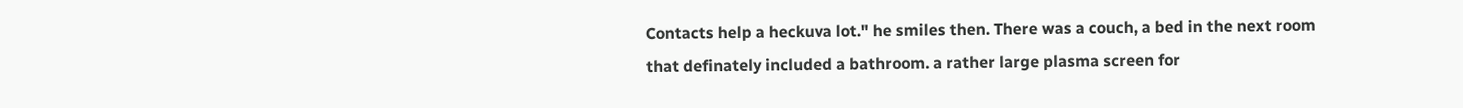Contacts help a heckuva lot." he smiles then. There was a couch, a bed in the next room that definately included a bathroom. a rather large plasma screen for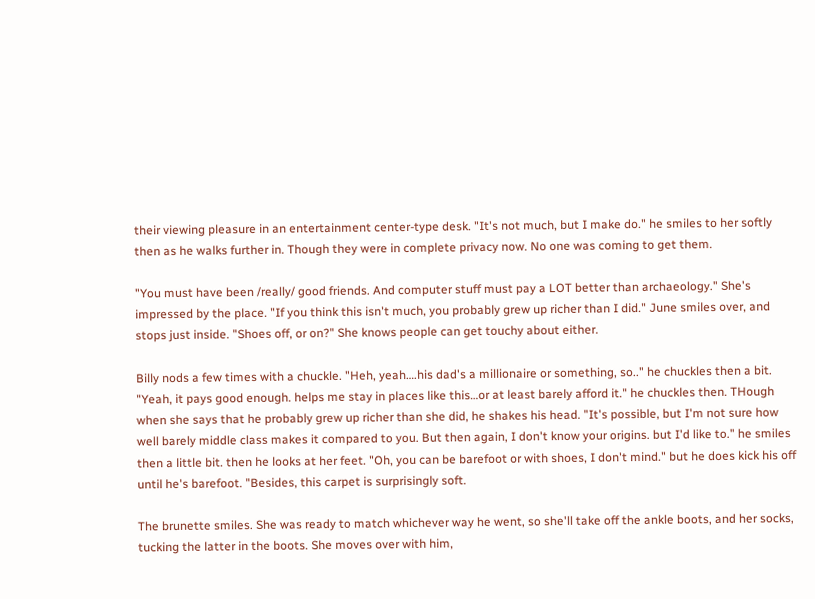their viewing pleasure in an entertainment center-type desk. "It's not much, but I make do." he smiles to her softly then as he walks further in. Though they were in complete privacy now. No one was coming to get them.

"You must have been /really/ good friends. And computer stuff must pay a LOT better than archaeology." She's impressed by the place. "If you think this isn't much, you probably grew up richer than I did." June smiles over, and stops just inside. "Shoes off, or on?" She knows people can get touchy about either.

Billy nods a few times with a chuckle. "Heh, yeah….his dad's a millionaire or something, so.." he chuckles then a bit. "Yeah, it pays good enough. helps me stay in places like this…or at least barely afford it." he chuckles then. THough when she says that he probably grew up richer than she did, he shakes his head. "It's possible, but I'm not sure how well barely middle class makes it compared to you. But then again, I don't know your origins. but I'd like to." he smiles then a little bit. then he looks at her feet. "Oh, you can be barefoot or with shoes, I don't mind." but he does kick his off until he's barefoot. "Besides, this carpet is surprisingly soft.

The brunette smiles. She was ready to match whichever way he went, so she'll take off the ankle boots, and her socks, tucking the latter in the boots. She moves over with him,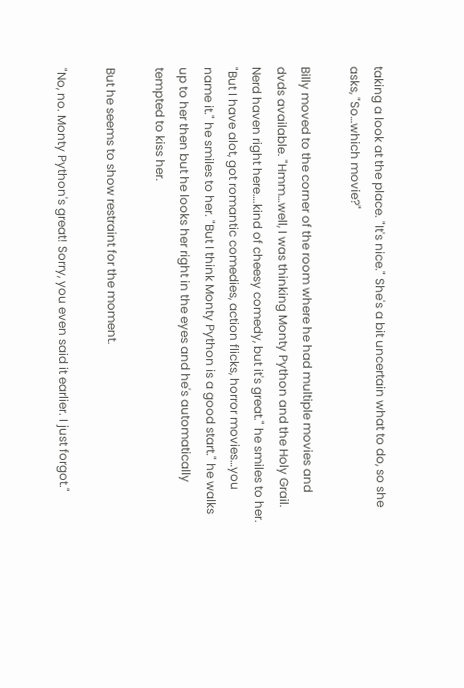taking a look at the place. "It's nice." She's a bit uncertain what to do, so she asks, "So…which movie?"

Billy moved to the corner of the room where he had multiple movies and dvds available. "Hmm…well, I was thinking Monty Python and the Holy Grail. Nerd haven right here….kind of cheesy comedy, but it's great." he smiles to her. "But I have alot, got romantic comedies, action flicks, horror movies…you name it." he smiles to her. "But I think Monty Python is a good start." he walks up to her then but he looks her right in the eyes and he's automatically tempted to kiss her.

But he seems to show restraint for the moment.

"No, no. Monty Python's great! Sorry, you even said it earlier. I just forgot."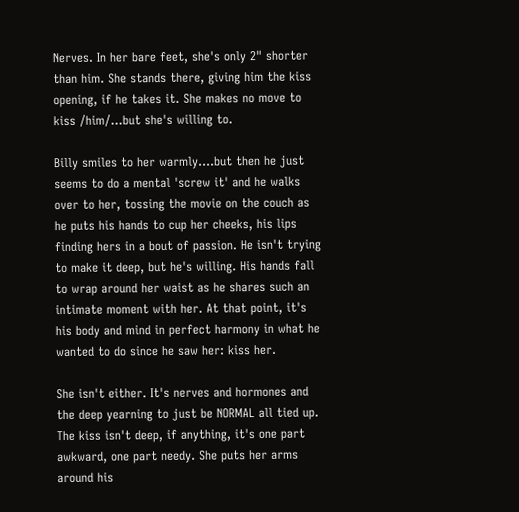Nerves. In her bare feet, she's only 2" shorter than him. She stands there, giving him the kiss opening, if he takes it. She makes no move to kiss /him/…but she's willing to.

Billy smiles to her warmly….but then he just seems to do a mental 'screw it' and he walks over to her, tossing the movie on the couch as he puts his hands to cup her cheeks, his lips finding hers in a bout of passion. He isn't trying to make it deep, but he's willing. His hands fall to wrap around her waist as he shares such an intimate moment with her. At that point, it's his body and mind in perfect harmony in what he wanted to do since he saw her: kiss her.

She isn't either. It's nerves and hormones and the deep yearning to just be NORMAL all tied up. The kiss isn't deep, if anything, it's one part awkward, one part needy. She puts her arms around his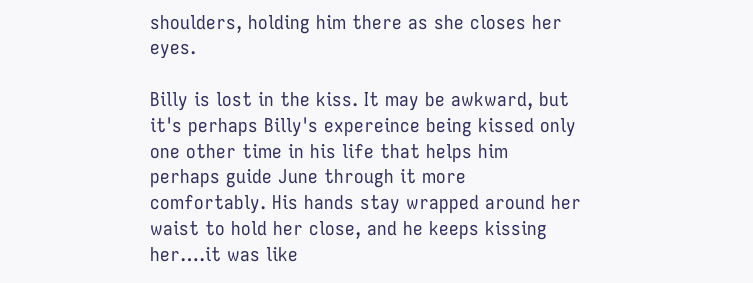shoulders, holding him there as she closes her eyes.

Billy is lost in the kiss. It may be awkward, but it's perhaps Billy's expereince being kissed only one other time in his life that helps him perhaps guide June through it more comfortably. His hands stay wrapped around her waist to hold her close, and he keeps kissing her….it was like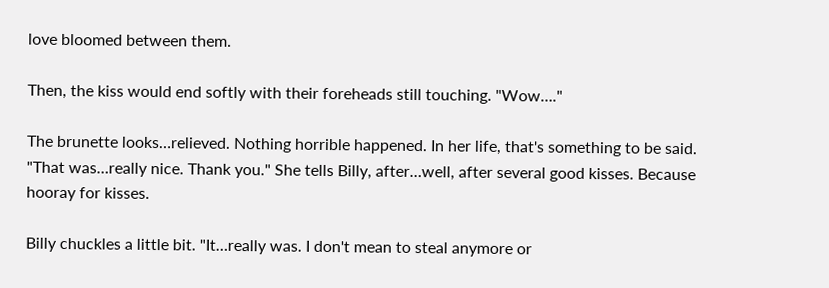love bloomed between them.

Then, the kiss would end softly with their foreheads still touching. "Wow…."

The brunette looks…relieved. Nothing horrible happened. In her life, that's something to be said. "That was…really nice. Thank you." She tells Billy, after…well, after several good kisses. Because hooray for kisses.

Billy chuckles a little bit. "It…really was. I don't mean to steal anymore or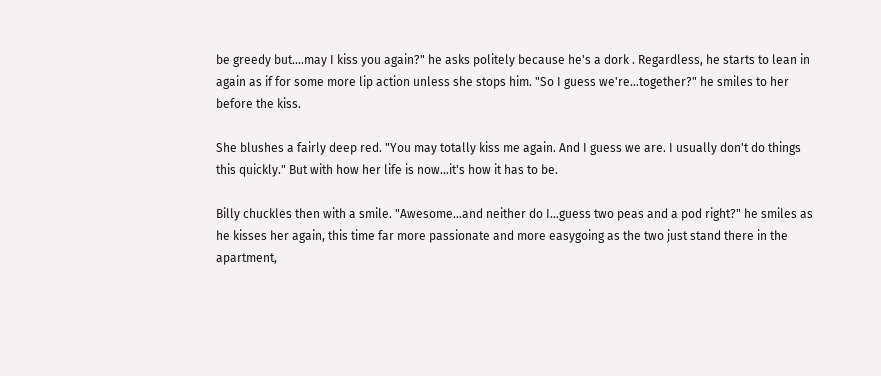be greedy but….may I kiss you again?" he asks politely because he's a dork . Regardless, he starts to lean in again as if for some more lip action unless she stops him. "So I guess we're…together?" he smiles to her before the kiss.

She blushes a fairly deep red. "You may totally kiss me again. And I guess we are. I usually don't do things this quickly." But with how her life is now…it's how it has to be.

Billy chuckles then with a smile. "Awesome…and neither do I…guess two peas and a pod right?" he smiles as he kisses her again, this time far more passionate and more easygoing as the two just stand there in the apartment,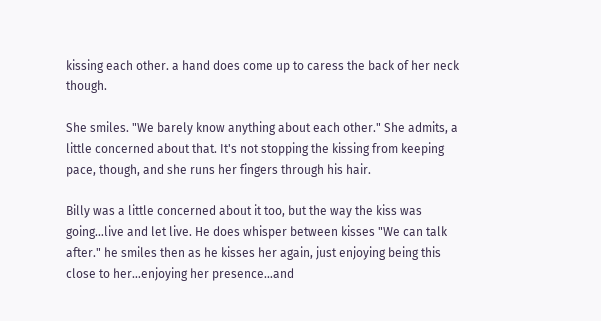kissing each other. a hand does come up to caress the back of her neck though.

She smiles. "We barely know anything about each other." She admits, a little concerned about that. It's not stopping the kissing from keeping pace, though, and she runs her fingers through his hair.

Billy was a little concerned about it too, but the way the kiss was going…live and let live. He does whisper between kisses "We can talk after." he smiles then as he kisses her again, just enjoying being this close to her…enjoying her presence…and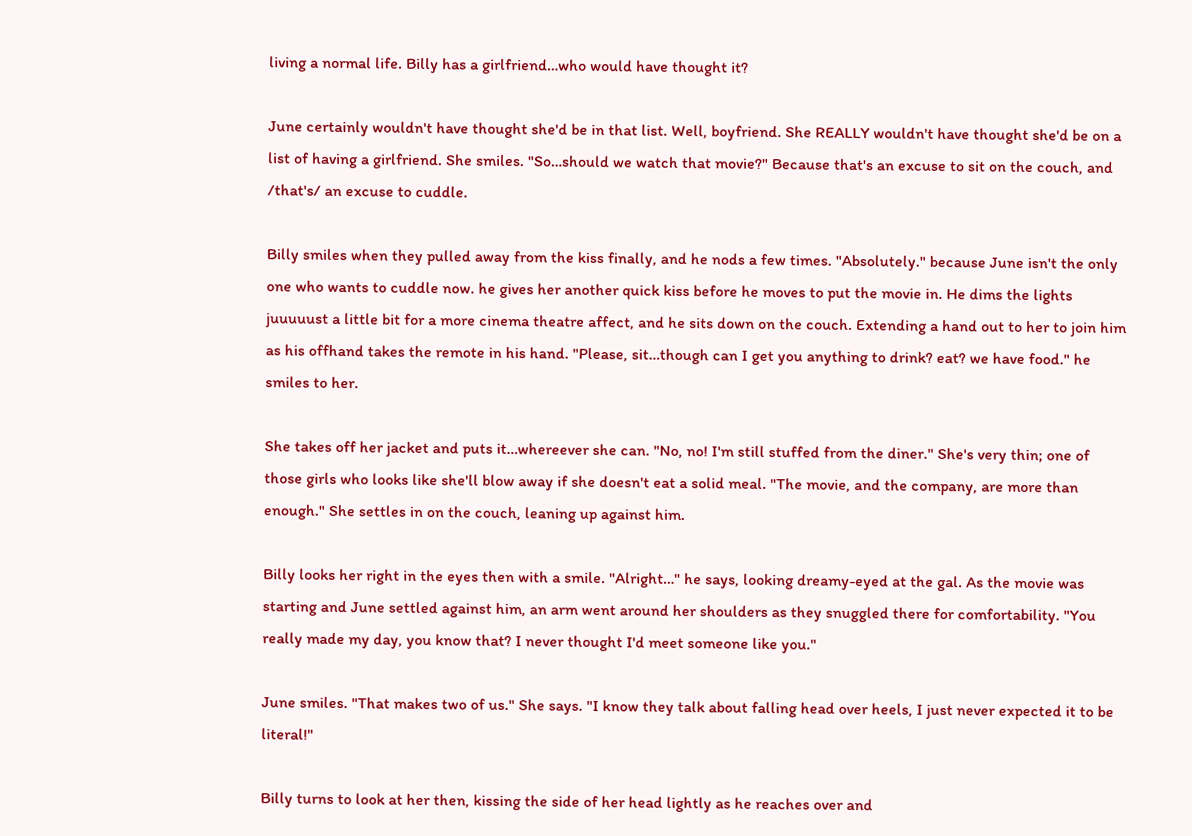living a normal life. Billy has a girlfriend…who would have thought it?

June certainly wouldn't have thought she'd be in that list. Well, boyfriend. She REALLY wouldn't have thought she'd be on a list of having a girlfriend. She smiles. "So…should we watch that movie?" Because that's an excuse to sit on the couch, and /that's/ an excuse to cuddle.

Billy smiles when they pulled away from the kiss finally, and he nods a few times. "Absolutely." because June isn't the only one who wants to cuddle now. he gives her another quick kiss before he moves to put the movie in. He dims the lights juuuuust a little bit for a more cinema theatre affect, and he sits down on the couch. Extending a hand out to her to join him as his offhand takes the remote in his hand. "Please, sit…though can I get you anything to drink? eat? we have food." he smiles to her.

She takes off her jacket and puts it…whereever she can. "No, no! I'm still stuffed from the diner." She's very thin; one of those girls who looks like she'll blow away if she doesn't eat a solid meal. "The movie, and the company, are more than enough." She settles in on the couch, leaning up against him.

Billy looks her right in the eyes then with a smile. "Alright…" he says, looking dreamy-eyed at the gal. As the movie was starting and June settled against him, an arm went around her shoulders as they snuggled there for comfortability. "You really made my day, you know that? I never thought I'd meet someone like you."

June smiles. "That makes two of us." She says. "I know they talk about falling head over heels, I just never expected it to be literal!"

Billy turns to look at her then, kissing the side of her head lightly as he reaches over and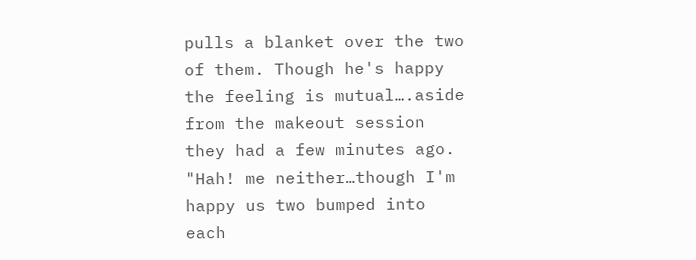pulls a blanket over the two of them. Though he's happy the feeling is mutual….aside from the makeout session they had a few minutes ago. "Hah! me neither…though I'm happy us two bumped into each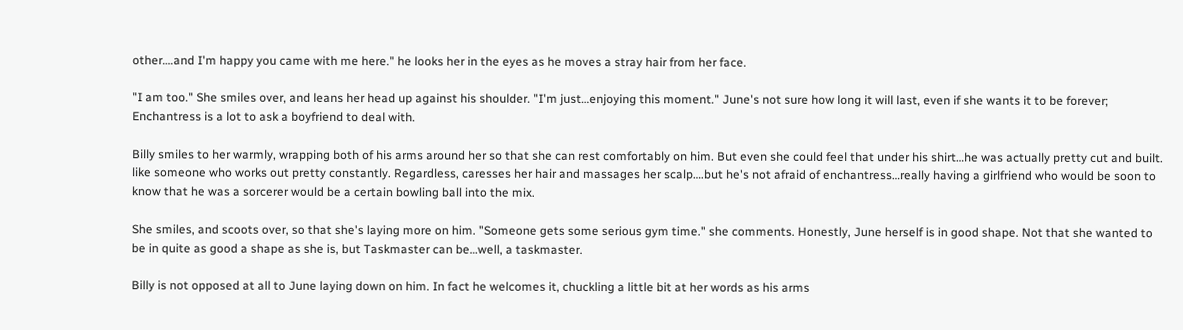other….and I'm happy you came with me here." he looks her in the eyes as he moves a stray hair from her face.

"I am too." She smiles over, and leans her head up against his shoulder. "I'm just…enjoying this moment." June's not sure how long it will last, even if she wants it to be forever; Enchantress is a lot to ask a boyfriend to deal with.

Billy smiles to her warmly, wrapping both of his arms around her so that she can rest comfortably on him. But even she could feel that under his shirt…he was actually pretty cut and built. like someone who works out pretty constantly. Regardless, caresses her hair and massages her scalp….but he's not afraid of enchantress…really having a girlfriend who would be soon to know that he was a sorcerer would be a certain bowling ball into the mix.

She smiles, and scoots over, so that she's laying more on him. "Someone gets some serious gym time." she comments. Honestly, June herself is in good shape. Not that she wanted to be in quite as good a shape as she is, but Taskmaster can be…well, a taskmaster.

Billy is not opposed at all to June laying down on him. In fact he welcomes it, chuckling a little bit at her words as his arms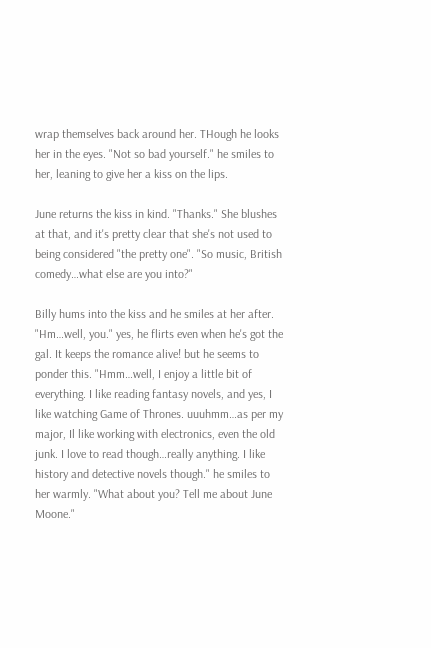wrap themselves back around her. THough he looks her in the eyes. "Not so bad yourself." he smiles to her, leaning to give her a kiss on the lips.

June returns the kiss in kind. "Thanks." She blushes at that, and it's pretty clear that she's not used to being considered "the pretty one". "So music, British comedy…what else are you into?"

Billy hums into the kiss and he smiles at her after. "Hm…well, you." yes, he flirts even when he's got the gal. It keeps the romance alive! but he seems to ponder this. "Hmm…well, I enjoy a little bit of everything. I like reading fantasy novels, and yes, I like watching Game of Thrones. uuuhmm…as per my major, Il like working with electronics, even the old junk. I love to read though…really anything. I like history and detective novels though." he smiles to her warmly. "What about you? Tell me about June Moone."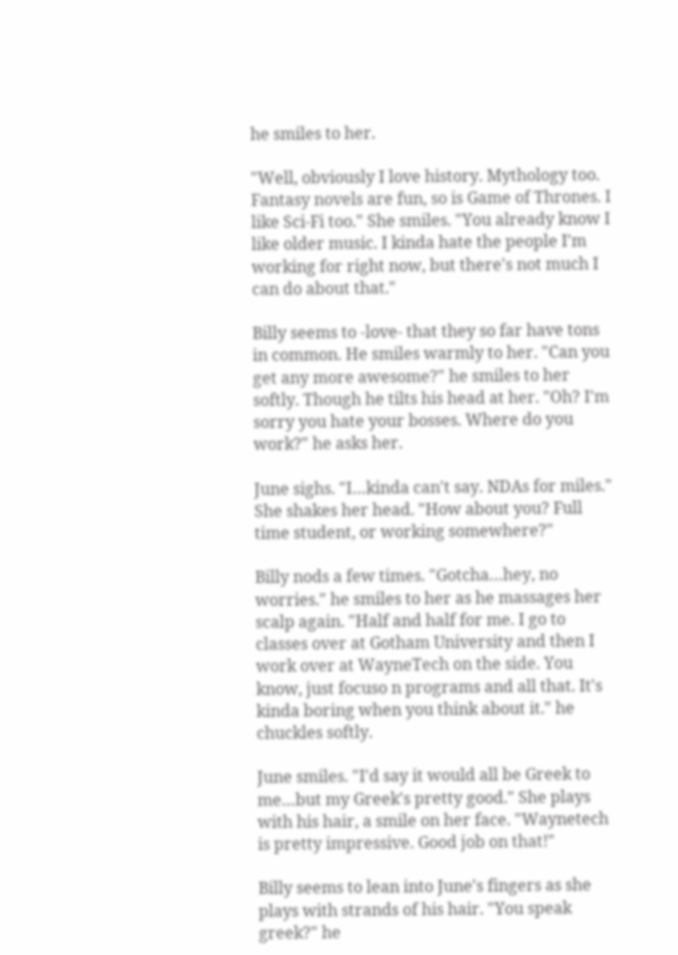he smiles to her.

"Well, obviously I love history. Mythology too. Fantasy novels are fun, so is Game of Thrones. I like Sci-Fi too." She smiles. "You already know I like older music. I kinda hate the people I'm working for right now, but there's not much I can do about that."

Billy seems to -love- that they so far have tons in common. He smiles warmly to her. "Can you get any more awesome?" he smiles to her softly. Though he tilts his head at her. "Oh? I'm sorry you hate your bosses. Where do you work?" he asks her.

June sighs. "I…kinda can't say. NDAs for miles." She shakes her head. "How about you? Full time student, or working somewhere?"

Billy nods a few times. "Gotcha…hey, no worries." he smiles to her as he massages her scalp again. "Half and half for me. I go to classes over at Gotham University and then I work over at WayneTech on the side. You know, just focuso n programs and all that. It's kinda boring when you think about it." he chuckles softly.

June smiles. "I'd say it would all be Greek to me…but my Greek's pretty good." She plays with his hair, a smile on her face. "Waynetech is pretty impressive. Good job on that!"

Billy seems to lean into June's fingers as she plays with strands of his hair. "You speak greek?" he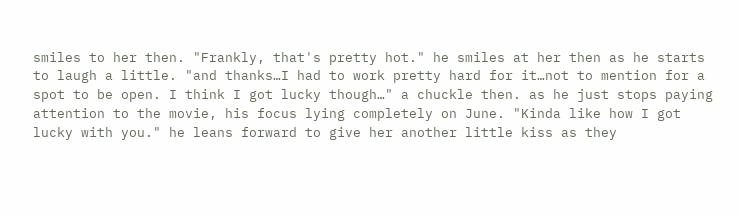smiles to her then. "Frankly, that's pretty hot." he smiles at her then as he starts to laugh a little. "and thanks…I had to work pretty hard for it…not to mention for a spot to be open. I think I got lucky though…" a chuckle then. as he just stops paying attention to the movie, his focus lying completely on June. "Kinda like how I got lucky with you." he leans forward to give her another little kiss as they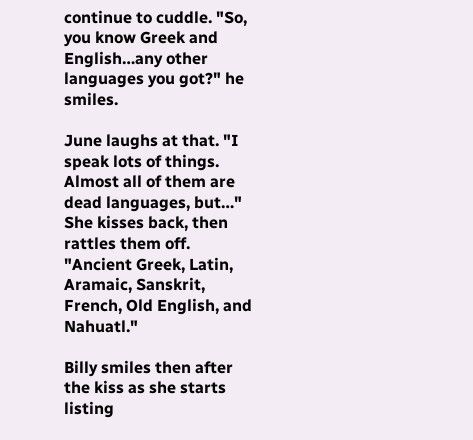continue to cuddle. "So, you know Greek and English…any other languages you got?" he smiles.

June laughs at that. "I speak lots of things. Almost all of them are dead languages, but…" She kisses back, then rattles them off. "Ancient Greek, Latin, Aramaic, Sanskrit, French, Old English, and Nahuatl."

Billy smiles then after the kiss as she starts listing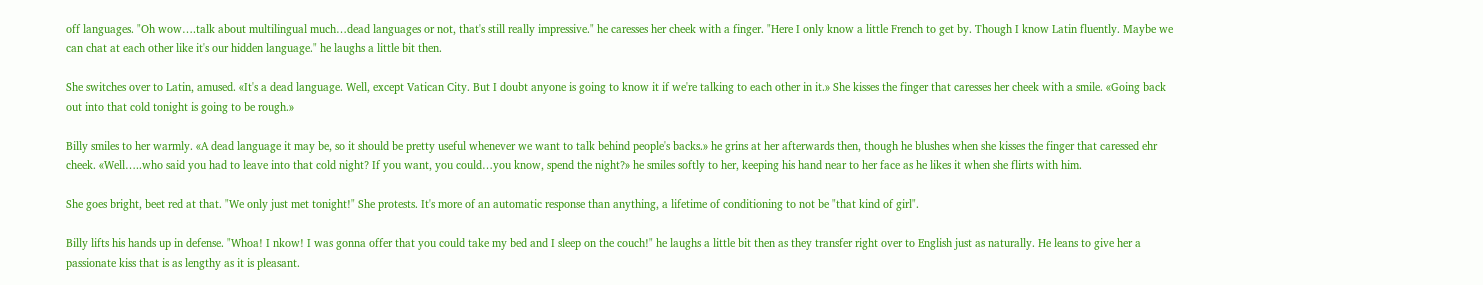off languages. "Oh wow….talk about multilingual much…dead languages or not, that's still really impressive." he caresses her cheek with a finger. "Here I only know a little French to get by. Though I know Latin fluently. Maybe we can chat at each other like it's our hidden language." he laughs a little bit then.

She switches over to Latin, amused. «It's a dead language. Well, except Vatican City. But I doubt anyone is going to know it if we're talking to each other in it.» She kisses the finger that caresses her cheek with a smile. «Going back out into that cold tonight is going to be rough.»

Billy smiles to her warmly. «A dead language it may be, so it should be pretty useful whenever we want to talk behind people's backs.» he grins at her afterwards then, though he blushes when she kisses the finger that caressed ehr cheek. «Well…..who said you had to leave into that cold night? If you want, you could…you know, spend the night?» he smiles softly to her, keeping his hand near to her face as he likes it when she flirts with him.

She goes bright, beet red at that. "We only just met tonight!" She protests. It's more of an automatic response than anything, a lifetime of conditioning to not be "that kind of girl".

Billy lifts his hands up in defense. "Whoa! I nkow! I was gonna offer that you could take my bed and I sleep on the couch!" he laughs a little bit then as they transfer right over to English just as naturally. He leans to give her a passionate kiss that is as lengthy as it is pleasant.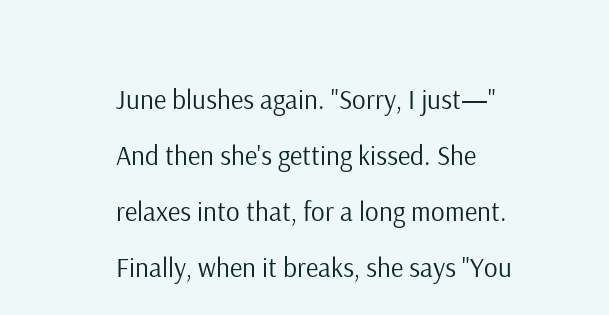June blushes again. "Sorry, I just—" And then she's getting kissed. She relaxes into that, for a long moment. Finally, when it breaks, she says "You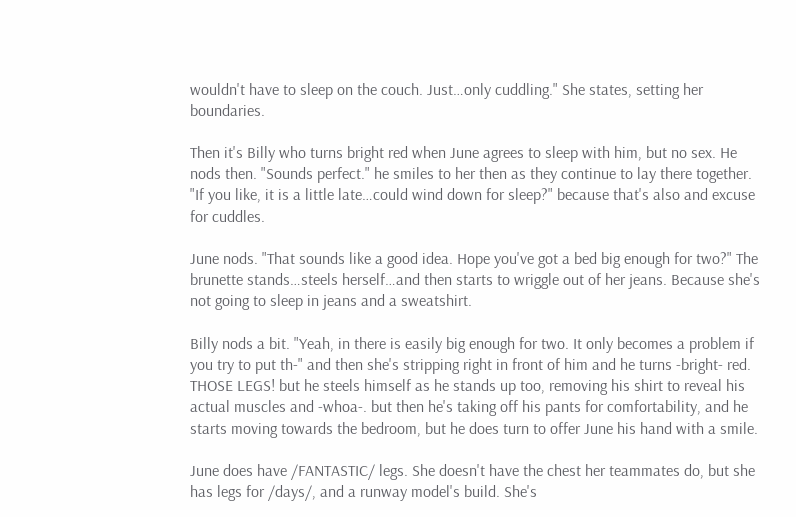wouldn't have to sleep on the couch. Just…only cuddling." She states, setting her boundaries.

Then it's Billy who turns bright red when June agrees to sleep with him, but no sex. He nods then. "Sounds perfect." he smiles to her then as they continue to lay there together. "If you like, it is a little late…could wind down for sleep?" because that's also and excuse for cuddles.

June nods. "That sounds like a good idea. Hope you've got a bed big enough for two?" The brunette stands…steels herself…and then starts to wriggle out of her jeans. Because she's not going to sleep in jeans and a sweatshirt.

Billy nods a bit. "Yeah, in there is easily big enough for two. It only becomes a problem if you try to put th-" and then she's stripping right in front of him and he turns -bright- red. THOSE LEGS! but he steels himself as he stands up too, removing his shirt to reveal his actual muscles and -whoa-. but then he's taking off his pants for comfortability, and he starts moving towards the bedroom, but he does turn to offer June his hand with a smile.

June does have /FANTASTIC/ legs. She doesn't have the chest her teammates do, but she has legs for /days/, and a runway model's build. She's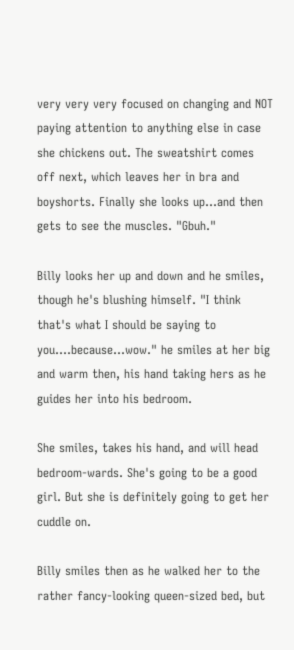very very very focused on changing and NOT paying attention to anything else in case she chickens out. The sweatshirt comes off next, which leaves her in bra and boyshorts. Finally she looks up…and then gets to see the muscles. "Gbuh."

Billy looks her up and down and he smiles, though he's blushing himself. "I think that's what I should be saying to you….because…wow." he smiles at her big and warm then, his hand taking hers as he guides her into his bedroom.

She smiles, takes his hand, and will head bedroom-wards. She's going to be a good girl. But she is definitely going to get her cuddle on.

Billy smiles then as he walked her to the rather fancy-looking queen-sized bed, but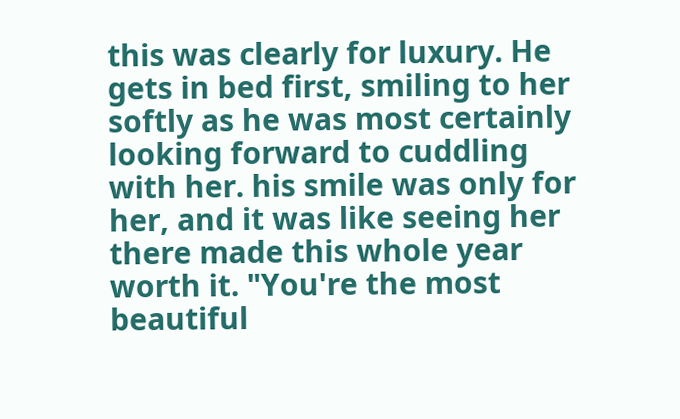this was clearly for luxury. He gets in bed first, smiling to her softly as he was most certainly looking forward to cuddling with her. his smile was only for her, and it was like seeing her there made this whole year worth it. "You're the most beautiful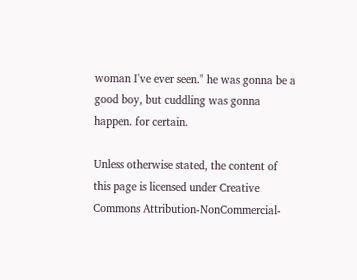woman I've ever seen." he was gonna be a good boy, but cuddling was gonna happen. for certain.

Unless otherwise stated, the content of this page is licensed under Creative Commons Attribution-NonCommercial-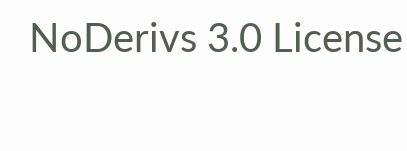NoDerivs 3.0 License